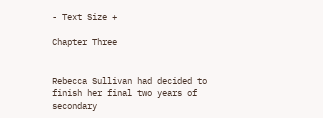- Text Size +

Chapter Three


Rebecca Sullivan had decided to finish her final two years of secondary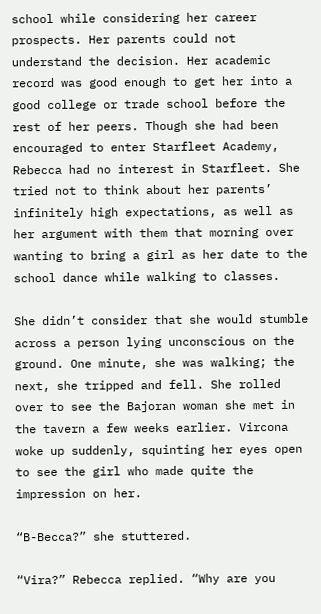school while considering her career prospects. Her parents could not understand the decision. Her academic record was good enough to get her into a good college or trade school before the rest of her peers. Though she had been encouraged to enter Starfleet Academy, Rebecca had no interest in Starfleet. She tried not to think about her parents’ infinitely high expectations, as well as her argument with them that morning over wanting to bring a girl as her date to the school dance while walking to classes.

She didn’t consider that she would stumble across a person lying unconscious on the ground. One minute, she was walking; the next, she tripped and fell. She rolled over to see the Bajoran woman she met in the tavern a few weeks earlier. Vircona woke up suddenly, squinting her eyes open to see the girl who made quite the impression on her.

“B-Becca?” she stuttered.

“Vira?” Rebecca replied. “Why are you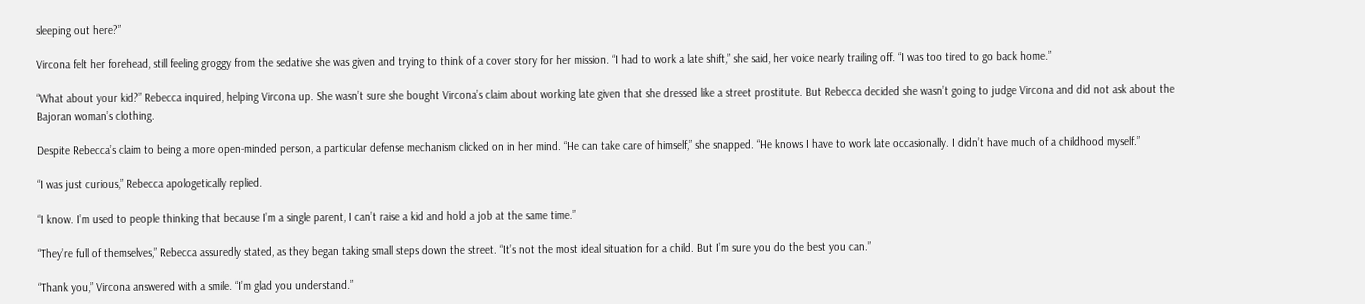sleeping out here?”

Vircona felt her forehead, still feeling groggy from the sedative she was given and trying to think of a cover story for her mission. “I had to work a late shift,” she said, her voice nearly trailing off. “I was too tired to go back home.”

“What about your kid?” Rebecca inquired, helping Vircona up. She wasn’t sure she bought Vircona’s claim about working late given that she dressed like a street prostitute. But Rebecca decided she wasn’t going to judge Vircona and did not ask about the Bajoran woman’s clothing.

Despite Rebecca’s claim to being a more open-minded person, a particular defense mechanism clicked on in her mind. “He can take care of himself,” she snapped. “He knows I have to work late occasionally. I didn’t have much of a childhood myself.”

“I was just curious,” Rebecca apologetically replied.

“I know. I’m used to people thinking that because I’m a single parent, I can’t raise a kid and hold a job at the same time.”

“They’re full of themselves,” Rebecca assuredly stated, as they began taking small steps down the street. “It’s not the most ideal situation for a child. But I’m sure you do the best you can.”

“Thank you,” Vircona answered with a smile. “I’m glad you understand.”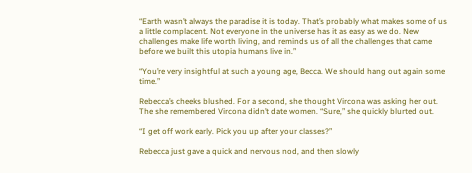“Earth wasn’t always the paradise it is today. That’s probably what makes some of us a little complacent. Not everyone in the universe has it as easy as we do. New challenges make life worth living, and reminds us of all the challenges that came before we built this utopia humans live in.”

“You’re very insightful at such a young age, Becca. We should hang out again some time.”

Rebecca’s cheeks blushed. For a second, she thought Vircona was asking her out. The she remembered Vircona didn’t date women. “Sure,” she quickly blurted out.

“I get off work early. Pick you up after your classes?”

Rebecca just gave a quick and nervous nod, and then slowly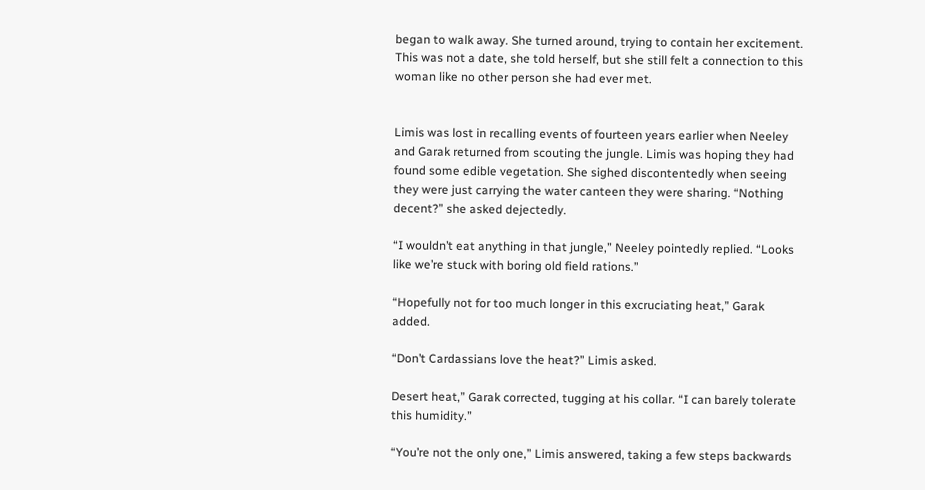began to walk away. She turned around, trying to contain her excitement. This was not a date, she told herself, but she still felt a connection to this woman like no other person she had ever met.


Limis was lost in recalling events of fourteen years earlier when Neeley and Garak returned from scouting the jungle. Limis was hoping they had found some edible vegetation. She sighed discontentedly when seeing they were just carrying the water canteen they were sharing. “Nothing decent?” she asked dejectedly.

“I wouldn’t eat anything in that jungle,” Neeley pointedly replied. “Looks like we’re stuck with boring old field rations.”

“Hopefully not for too much longer in this excruciating heat,” Garak added.

“Don’t Cardassians love the heat?” Limis asked.

Desert heat,” Garak corrected, tugging at his collar. “I can barely tolerate this humidity.”

“You’re not the only one,” Limis answered, taking a few steps backwards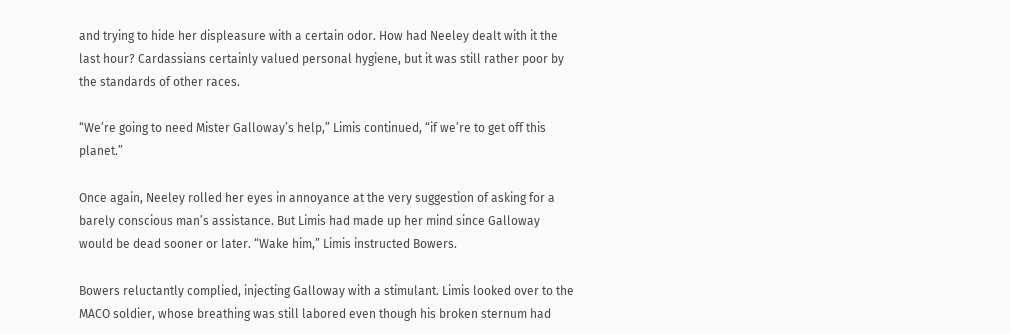and trying to hide her displeasure with a certain odor. How had Neeley dealt with it the last hour? Cardassians certainly valued personal hygiene, but it was still rather poor by the standards of other races.

“We’re going to need Mister Galloway’s help,” Limis continued, “if we’re to get off this planet.”

Once again, Neeley rolled her eyes in annoyance at the very suggestion of asking for a barely conscious man’s assistance. But Limis had made up her mind since Galloway would be dead sooner or later. “Wake him,” Limis instructed Bowers.

Bowers reluctantly complied, injecting Galloway with a stimulant. Limis looked over to the MACO soldier, whose breathing was still labored even though his broken sternum had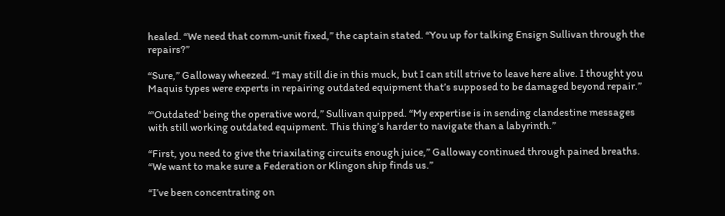healed. “We need that comm-unit fixed,” the captain stated. “You up for talking Ensign Sullivan through the repairs?”

“Sure,” Galloway wheezed. “I may still die in this muck, but I can still strive to leave here alive. I thought you Maquis types were experts in repairing outdated equipment that’s supposed to be damaged beyond repair.”

“'Outdated' being the operative word,” Sullivan quipped. “My expertise is in sending clandestine messages with still working outdated equipment. This thing’s harder to navigate than a labyrinth.”

“First, you need to give the triaxilating circuits enough juice,” Galloway continued through pained breaths. “We want to make sure a Federation or Klingon ship finds us.”

“I’ve been concentrating on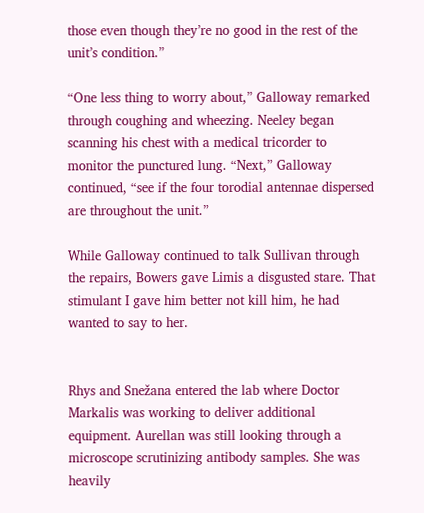those even though they’re no good in the rest of the unit’s condition.”

“One less thing to worry about,” Galloway remarked through coughing and wheezing. Neeley began scanning his chest with a medical tricorder to monitor the punctured lung. “Next,” Galloway continued, “see if the four torodial antennae dispersed are throughout the unit.”

While Galloway continued to talk Sullivan through the repairs, Bowers gave Limis a disgusted stare. That stimulant I gave him better not kill him, he had wanted to say to her.


Rhys and Snežana entered the lab where Doctor Markalis was working to deliver additional equipment. Aurellan was still looking through a microscope scrutinizing antibody samples. She was heavily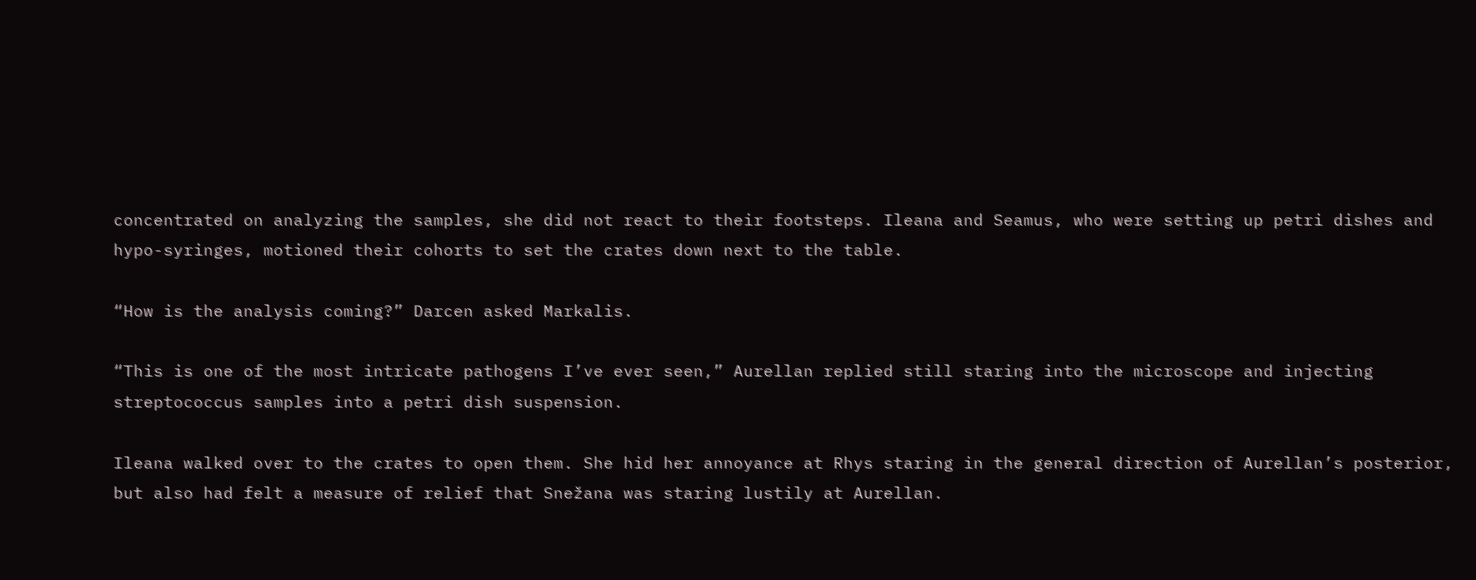concentrated on analyzing the samples, she did not react to their footsteps. Ileana and Seamus, who were setting up petri dishes and hypo-syringes, motioned their cohorts to set the crates down next to the table.

“How is the analysis coming?” Darcen asked Markalis.

“This is one of the most intricate pathogens I’ve ever seen,” Aurellan replied still staring into the microscope and injecting streptococcus samples into a petri dish suspension.

Ileana walked over to the crates to open them. She hid her annoyance at Rhys staring in the general direction of Aurellan’s posterior, but also had felt a measure of relief that Snežana was staring lustily at Aurellan.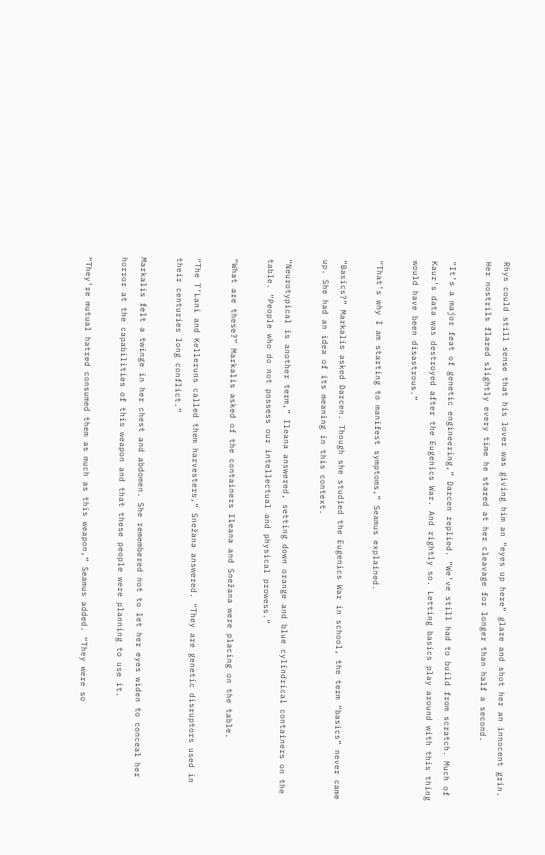Rhys could still sense that his lover was giving him an “eyes up here” glare and shot her an innocent grin. Her nostrils flared slightly every time he stared at her cleavage for longer than half a second.

“It’s a major feat of genetic engineering,” Darcen replied. “We’ve still had to build from scratch. Much of Kaur’s data was destroyed after the Eugenics War. And rightly so. Letting basics play around with this thing would have been disastrous.”

“That’s why I am starting to manifest symptoms,” Seamus explained.

“Basics?” Markalis asked Darcen. Though she studied the Eugenics War in school, the term “basics” never came up. She had an idea of its meaning in this context.

“Neurotypical is another term,” Ileana answered, setting down orange and blue cylindrical containers on the table. “People who do not possess our intellectual and physical prowess.”

“What are these?” Markalis asked of the containers Ileana and Snežana were placing on the table.

“The T’Lani and Kelleruns called them harvesters,” Snežana answered. “They are genetic disruptors used in their centuries long conflict.”

Markalis felt a twinge in her chest and abdomen. She remembered not to let her eyes widen to conceal her horror at the capabilities of this weapon and that these people were planning to use it.

“They’re mutual hatred consumed them as much as this weapon,” Seamus added. “They were so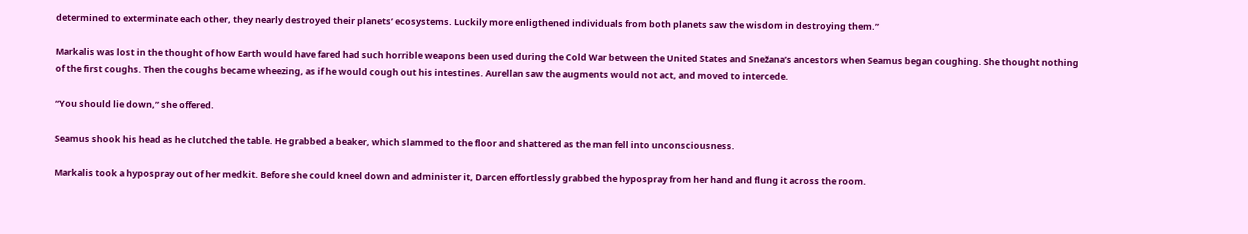determined to exterminate each other, they nearly destroyed their planets’ ecosystems. Luckily more enligthened individuals from both planets saw the wisdom in destroying them.”

Markalis was lost in the thought of how Earth would have fared had such horrible weapons been used during the Cold War between the United States and Snežana’s ancestors when Seamus began coughing. She thought nothing of the first coughs. Then the coughs became wheezing, as if he would cough out his intestines. Aurellan saw the augments would not act, and moved to intercede.

“You should lie down,” she offered.

Seamus shook his head as he clutched the table. He grabbed a beaker, which slammed to the floor and shattered as the man fell into unconsciousness.

Markalis took a hypospray out of her medkit. Before she could kneel down and administer it, Darcen effortlessly grabbed the hypospray from her hand and flung it across the room.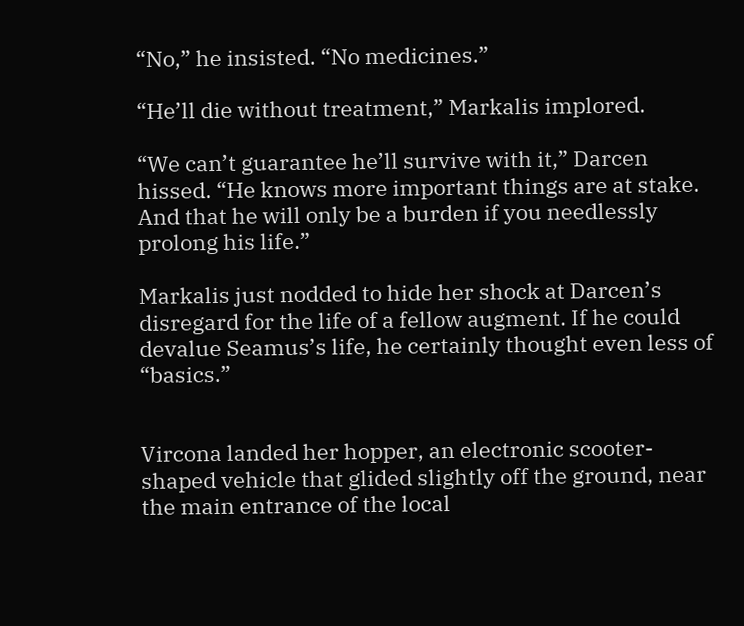“No,” he insisted. “No medicines.”

“He’ll die without treatment,” Markalis implored.

“We can’t guarantee he’ll survive with it,” Darcen hissed. “He knows more important things are at stake. And that he will only be a burden if you needlessly prolong his life.”

Markalis just nodded to hide her shock at Darcen’s disregard for the life of a fellow augment. If he could devalue Seamus’s life, he certainly thought even less of “basics.”


Vircona landed her hopper, an electronic scooter-shaped vehicle that glided slightly off the ground, near the main entrance of the local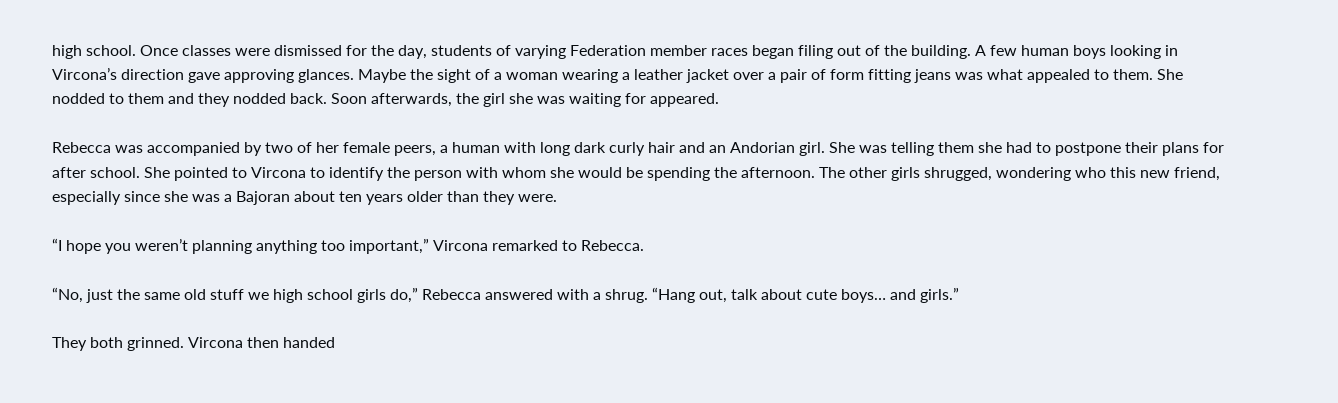high school. Once classes were dismissed for the day, students of varying Federation member races began filing out of the building. A few human boys looking in Vircona’s direction gave approving glances. Maybe the sight of a woman wearing a leather jacket over a pair of form fitting jeans was what appealed to them. She nodded to them and they nodded back. Soon afterwards, the girl she was waiting for appeared.

Rebecca was accompanied by two of her female peers, a human with long dark curly hair and an Andorian girl. She was telling them she had to postpone their plans for after school. She pointed to Vircona to identify the person with whom she would be spending the afternoon. The other girls shrugged, wondering who this new friend, especially since she was a Bajoran about ten years older than they were.

“I hope you weren’t planning anything too important,” Vircona remarked to Rebecca.

“No, just the same old stuff we high school girls do,” Rebecca answered with a shrug. “Hang out, talk about cute boys… and girls.”

They both grinned. Vircona then handed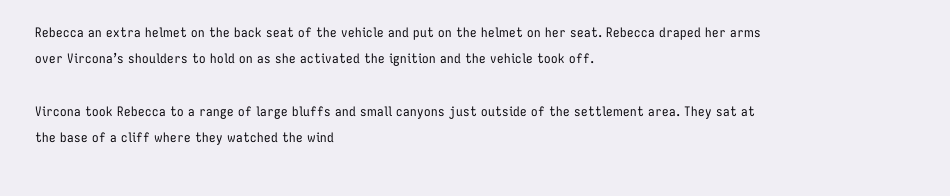Rebecca an extra helmet on the back seat of the vehicle and put on the helmet on her seat. Rebecca draped her arms over Vircona’s shoulders to hold on as she activated the ignition and the vehicle took off.

Vircona took Rebecca to a range of large bluffs and small canyons just outside of the settlement area. They sat at the base of a cliff where they watched the wind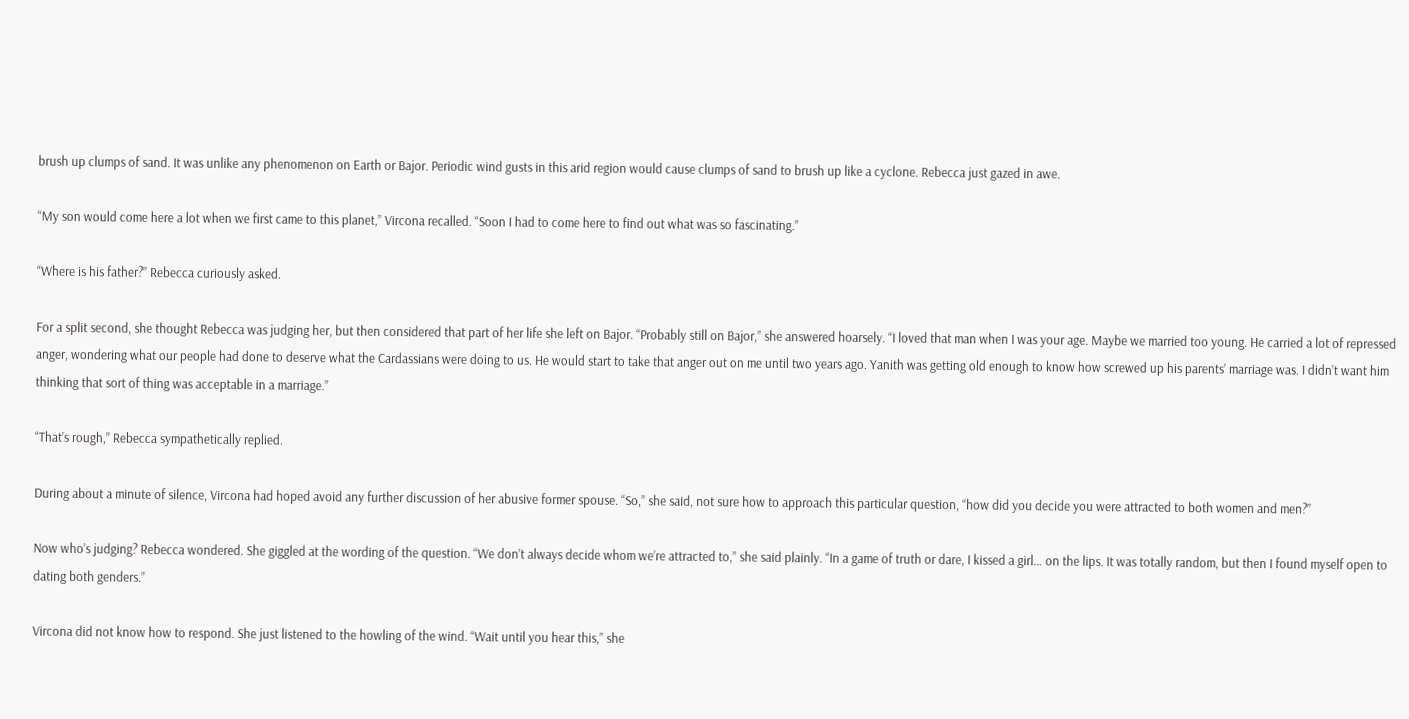brush up clumps of sand. It was unlike any phenomenon on Earth or Bajor. Periodic wind gusts in this arid region would cause clumps of sand to brush up like a cyclone. Rebecca just gazed in awe.

“My son would come here a lot when we first came to this planet,” Vircona recalled. “Soon I had to come here to find out what was so fascinating.”

“Where is his father?” Rebecca curiously asked.

For a split second, she thought Rebecca was judging her, but then considered that part of her life she left on Bajor. “Probably still on Bajor,” she answered hoarsely. “I loved that man when I was your age. Maybe we married too young. He carried a lot of repressed anger, wondering what our people had done to deserve what the Cardassians were doing to us. He would start to take that anger out on me until two years ago. Yanith was getting old enough to know how screwed up his parents’ marriage was. I didn’t want him thinking that sort of thing was acceptable in a marriage.”

“That’s rough,” Rebecca sympathetically replied.

During about a minute of silence, Vircona had hoped avoid any further discussion of her abusive former spouse. “So,” she said, not sure how to approach this particular question, “how did you decide you were attracted to both women and men?”

Now who’s judging? Rebecca wondered. She giggled at the wording of the question. “We don’t always decide whom we’re attracted to,” she said plainly. “In a game of truth or dare, I kissed a girl… on the lips. It was totally random, but then I found myself open to dating both genders.”

Vircona did not know how to respond. She just listened to the howling of the wind. “Wait until you hear this,” she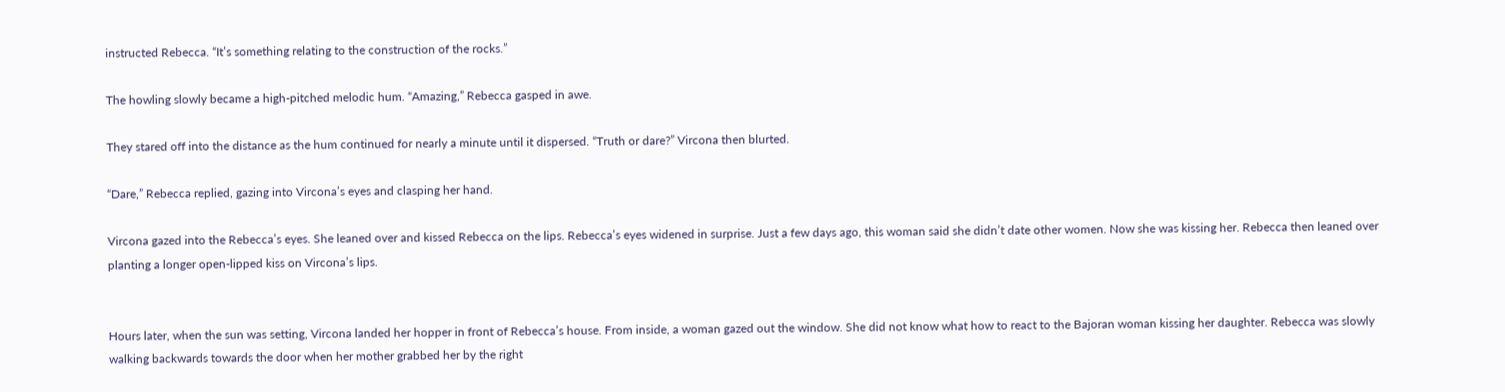instructed Rebecca. “It’s something relating to the construction of the rocks.”

The howling slowly became a high-pitched melodic hum. “Amazing,” Rebecca gasped in awe.

They stared off into the distance as the hum continued for nearly a minute until it dispersed. “Truth or dare?” Vircona then blurted.

“Dare,” Rebecca replied, gazing into Vircona’s eyes and clasping her hand.

Vircona gazed into the Rebecca’s eyes. She leaned over and kissed Rebecca on the lips. Rebecca’s eyes widened in surprise. Just a few days ago, this woman said she didn’t date other women. Now she was kissing her. Rebecca then leaned over planting a longer open-lipped kiss on Vircona’s lips.


Hours later, when the sun was setting, Vircona landed her hopper in front of Rebecca’s house. From inside, a woman gazed out the window. She did not know what how to react to the Bajoran woman kissing her daughter. Rebecca was slowly walking backwards towards the door when her mother grabbed her by the right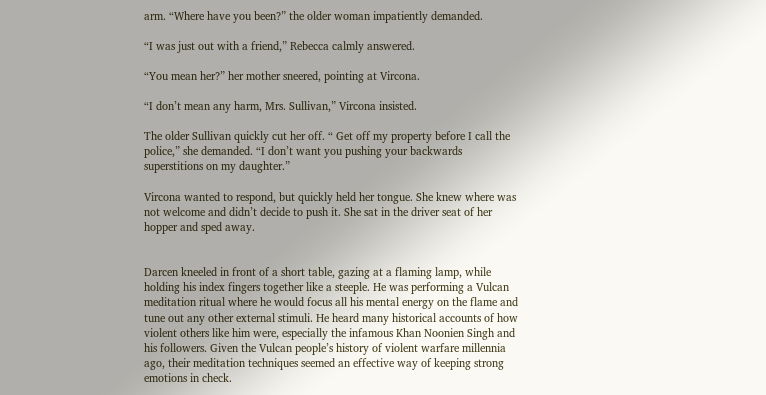arm. “Where have you been?” the older woman impatiently demanded.

“I was just out with a friend,” Rebecca calmly answered.

“You mean her?” her mother sneered, pointing at Vircona.

“I don’t mean any harm, Mrs. Sullivan,” Vircona insisted.

The older Sullivan quickly cut her off. “ Get off my property before I call the police,” she demanded. “I don’t want you pushing your backwards superstitions on my daughter.”

Vircona wanted to respond, but quickly held her tongue. She knew where was not welcome and didn’t decide to push it. She sat in the driver seat of her hopper and sped away.


Darcen kneeled in front of a short table, gazing at a flaming lamp, while holding his index fingers together like a steeple. He was performing a Vulcan meditation ritual where he would focus all his mental energy on the flame and tune out any other external stimuli. He heard many historical accounts of how violent others like him were, especially the infamous Khan Noonien Singh and his followers. Given the Vulcan people’s history of violent warfare millennia ago, their meditation techniques seemed an effective way of keeping strong emotions in check.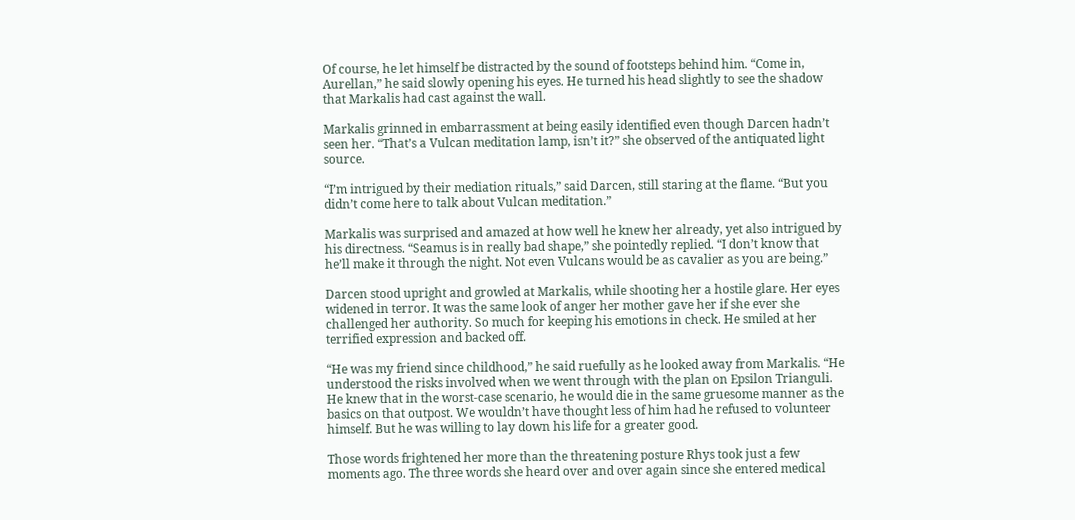Of course, he let himself be distracted by the sound of footsteps behind him. “Come in, Aurellan,” he said slowly opening his eyes. He turned his head slightly to see the shadow that Markalis had cast against the wall.

Markalis grinned in embarrassment at being easily identified even though Darcen hadn’t seen her. “That’s a Vulcan meditation lamp, isn’t it?” she observed of the antiquated light source.

“I’m intrigued by their mediation rituals,” said Darcen, still staring at the flame. “But you didn’t come here to talk about Vulcan meditation.”

Markalis was surprised and amazed at how well he knew her already, yet also intrigued by his directness. “Seamus is in really bad shape,” she pointedly replied. “I don’t know that he’ll make it through the night. Not even Vulcans would be as cavalier as you are being.”

Darcen stood upright and growled at Markalis, while shooting her a hostile glare. Her eyes widened in terror. It was the same look of anger her mother gave her if she ever she challenged her authority. So much for keeping his emotions in check. He smiled at her terrified expression and backed off.

“He was my friend since childhood,” he said ruefully as he looked away from Markalis. “He understood the risks involved when we went through with the plan on Epsilon Trianguli. He knew that in the worst-case scenario, he would die in the same gruesome manner as the basics on that outpost. We wouldn’t have thought less of him had he refused to volunteer himself. But he was willing to lay down his life for a greater good.

Those words frightened her more than the threatening posture Rhys took just a few moments ago. The three words she heard over and over again since she entered medical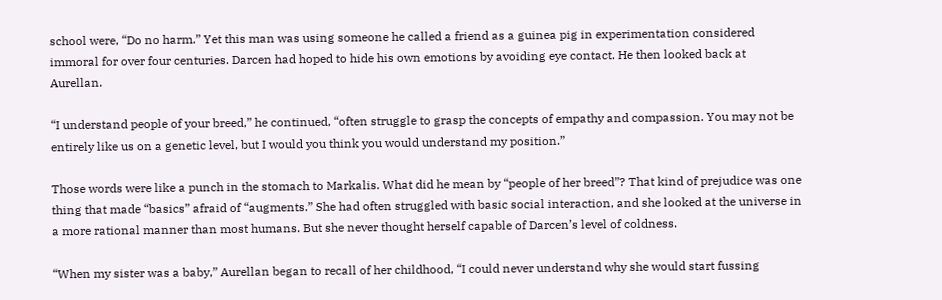school were, “Do no harm.” Yet this man was using someone he called a friend as a guinea pig in experimentation considered immoral for over four centuries. Darcen had hoped to hide his own emotions by avoiding eye contact. He then looked back at Aurellan.

“I understand people of your breed,” he continued, “often struggle to grasp the concepts of empathy and compassion. You may not be entirely like us on a genetic level, but I would you think you would understand my position.”

Those words were like a punch in the stomach to Markalis. What did he mean by “people of her breed”? That kind of prejudice was one thing that made “basics” afraid of “augments.” She had often struggled with basic social interaction, and she looked at the universe in a more rational manner than most humans. But she never thought herself capable of Darcen’s level of coldness.

“When my sister was a baby,” Aurellan began to recall of her childhood, “I could never understand why she would start fussing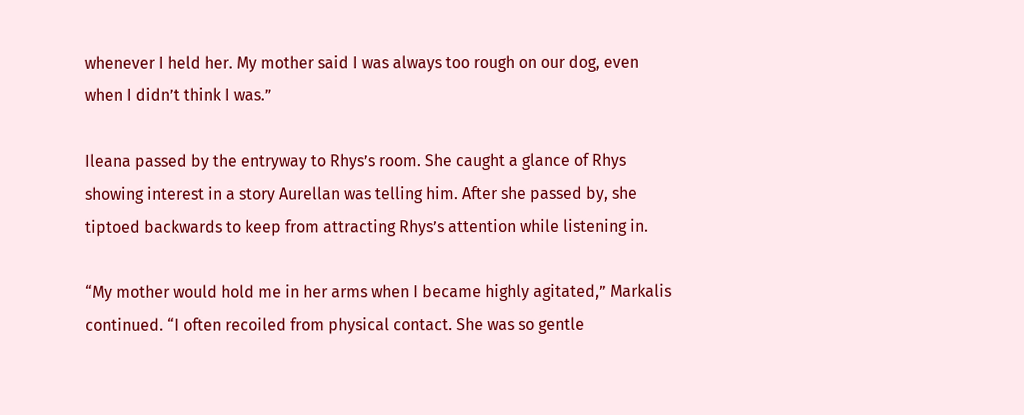whenever I held her. My mother said I was always too rough on our dog, even when I didn’t think I was.”

Ileana passed by the entryway to Rhys’s room. She caught a glance of Rhys showing interest in a story Aurellan was telling him. After she passed by, she tiptoed backwards to keep from attracting Rhys’s attention while listening in.

“My mother would hold me in her arms when I became highly agitated,” Markalis continued. “I often recoiled from physical contact. She was so gentle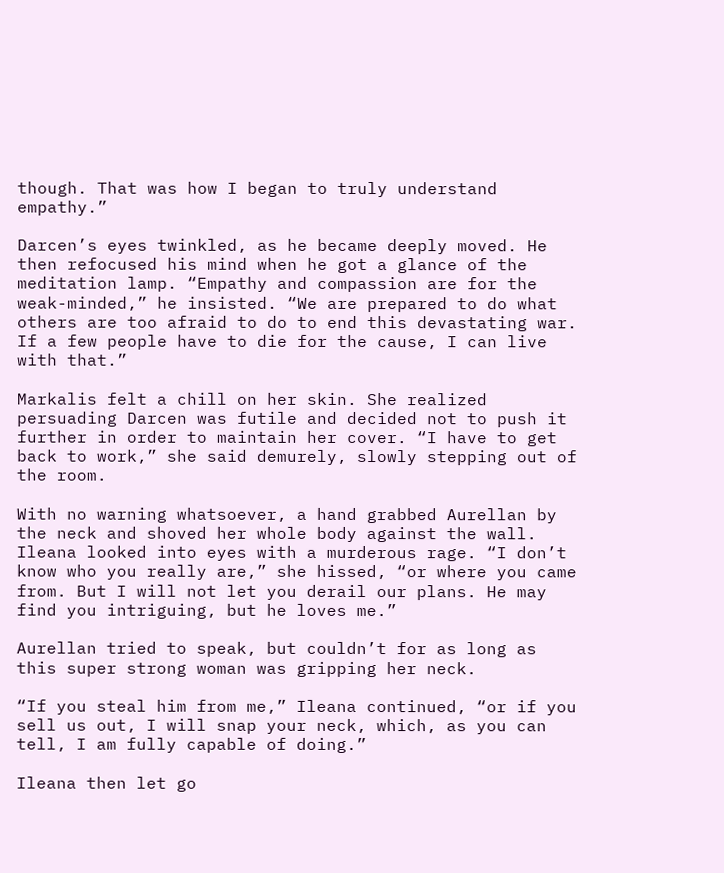though. That was how I began to truly understand empathy.”

Darcen’s eyes twinkled, as he became deeply moved. He then refocused his mind when he got a glance of the meditation lamp. “Empathy and compassion are for the weak-minded,” he insisted. “We are prepared to do what others are too afraid to do to end this devastating war. If a few people have to die for the cause, I can live with that.”

Markalis felt a chill on her skin. She realized persuading Darcen was futile and decided not to push it further in order to maintain her cover. “I have to get back to work,” she said demurely, slowly stepping out of the room.

With no warning whatsoever, a hand grabbed Aurellan by the neck and shoved her whole body against the wall. Ileana looked into eyes with a murderous rage. “I don’t know who you really are,” she hissed, “or where you came from. But I will not let you derail our plans. He may find you intriguing, but he loves me.”

Aurellan tried to speak, but couldn’t for as long as this super strong woman was gripping her neck.

“If you steal him from me,” Ileana continued, “or if you sell us out, I will snap your neck, which, as you can tell, I am fully capable of doing.”

Ileana then let go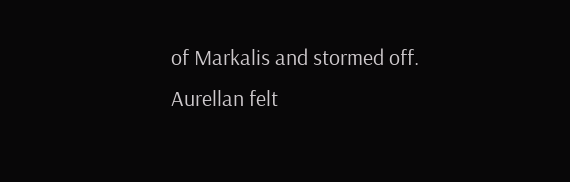of Markalis and stormed off. Aurellan felt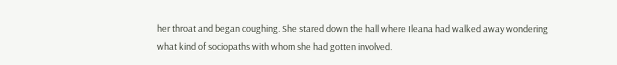her throat and began coughing. She stared down the hall where Ileana had walked away wondering what kind of sociopaths with whom she had gotten involved.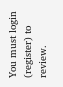You must login (register) to review.